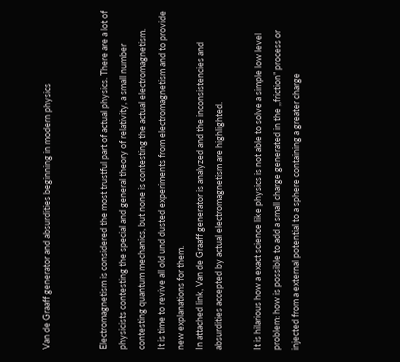Van de Graaff generator and absurdities beginning in modern physics


Electromagnetism is considered the most trustful part of actual physics. There are a lot of physicists contesting the special and general theory of relativity, a small number contesting quantum mechanics, but none is contesting the actual electromagnetism.
It is time to revive all old und dusted experiments from electromagnetism and to provide new explanations for them.
In attached link, Van de Graaff generator is analyzed and the inconsistencies and absurdities accepted by actual electromagnetism are highlighted.

It is hilarious how a exact science like physics is not able to solve a simple low level problem: how is possible to add a small charge generated in the ,,friction” process or injected from a external potential to a sphere containing a greater charge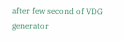after few second of VDG generator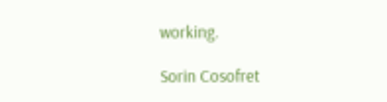working.

Sorin Cosofret